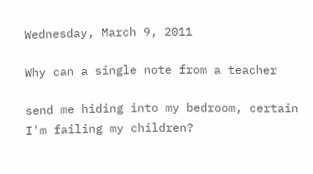Wednesday, March 9, 2011

Why can a single note from a teacher

send me hiding into my bedroom, certain I'm failing my children?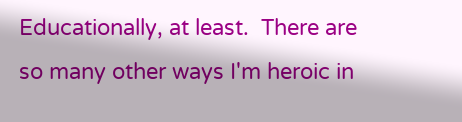Educationally, at least.  There are so many other ways I'm heroic in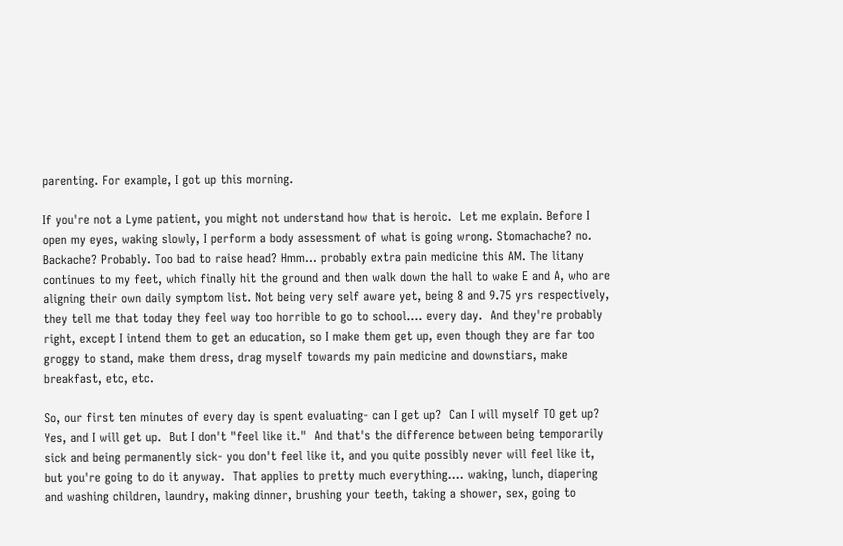parenting. For example, I got up this morning.

If you're not a Lyme patient, you might not understand how that is heroic.  Let me explain. Before I open my eyes, waking slowly, I perform a body assessment of what is going wrong. Stomachache? no.  Backache? Probably. Too bad to raise head? Hmm... probably extra pain medicine this AM. The litany continues to my feet, which finally hit the ground and then walk down the hall to wake E and A, who are aligning their own daily symptom list. Not being very self aware yet, being 8 and 9.75 yrs respectively, they tell me that today they feel way too horrible to go to school.... every day.  And they're probably right, except I intend them to get an education, so I make them get up, even though they are far too groggy to stand, make them dress, drag myself towards my pain medicine and downstiars, make breakfast, etc, etc.

So, our first ten minutes of every day is spent evaluating- can I get up?  Can I will myself TO get up?  Yes, and I will get up.  But I don't "feel like it."  And that's the difference between being temporarily sick and being permanently sick- you don't feel like it, and you quite possibly never will feel like it, but you're going to do it anyway.  That applies to pretty much everything.... waking, lunch, diapering and washing children, laundry, making dinner, brushing your teeth, taking a shower, sex, going to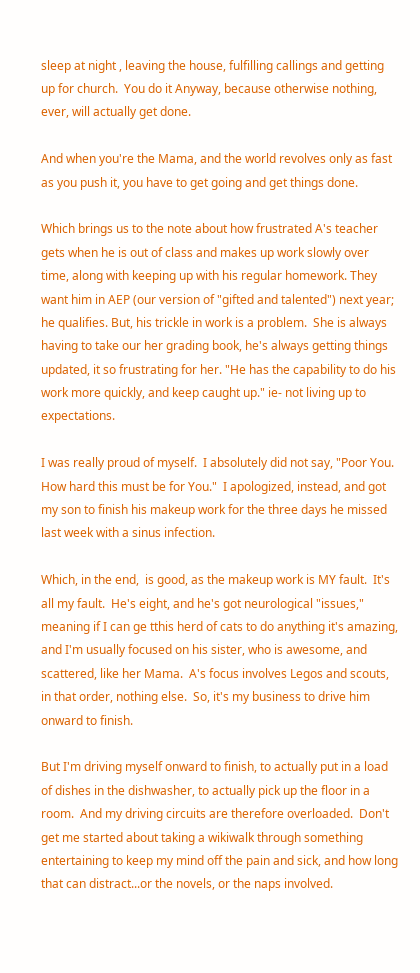sleep at night , leaving the house, fulfilling callings and getting up for church.  You do it Anyway, because otherwise nothing, ever, will actually get done.

And when you're the Mama, and the world revolves only as fast as you push it, you have to get going and get things done.

Which brings us to the note about how frustrated A's teacher gets when he is out of class and makes up work slowly over time, along with keeping up with his regular homework. They want him in AEP (our version of "gifted and talented") next year; he qualifies. But, his trickle in work is a problem.  She is always having to take our her grading book, he's always getting things updated, it so frustrating for her. "He has the capability to do his work more quickly, and keep caught up." ie- not living up to expectations.

I was really proud of myself.  I absolutely did not say, "Poor You. How hard this must be for You."  I apologized, instead, and got my son to finish his makeup work for the three days he missed last week with a sinus infection.

Which, in the end,  is good, as the makeup work is MY fault.  It's all my fault.  He's eight, and he's got neurological "issues," meaning if I can ge tthis herd of cats to do anything it's amazing, and I'm usually focused on his sister, who is awesome, and scattered, like her Mama.  A's focus involves Legos and scouts, in that order, nothing else.  So, it's my business to drive him onward to finish.

But I'm driving myself onward to finish, to actually put in a load of dishes in the dishwasher, to actually pick up the floor in a room.  And my driving circuits are therefore overloaded.  Don't get me started about taking a wikiwalk through something entertaining to keep my mind off the pain and sick, and how long that can distract...or the novels, or the naps involved.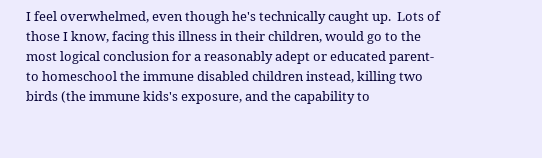I feel overwhelmed, even though he's technically caught up.  Lots of those I know, facing this illness in their children, would go to the most logical conclusion for a reasonably adept or educated parent- to homeschool the immune disabled children instead, killing two birds (the immune kids's exposure, and the capability to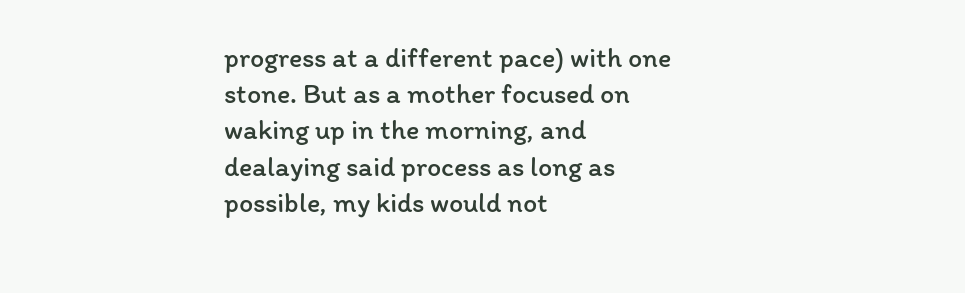progress at a different pace) with one stone. But as a mother focused on waking up in the morning, and dealaying said process as long as possible, my kids would not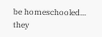be homeschooled... they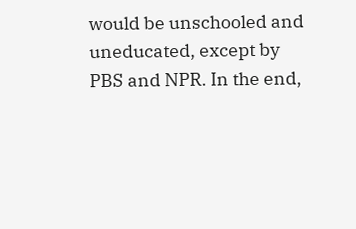would be unschooled and uneducated, except by PBS and NPR. In the end,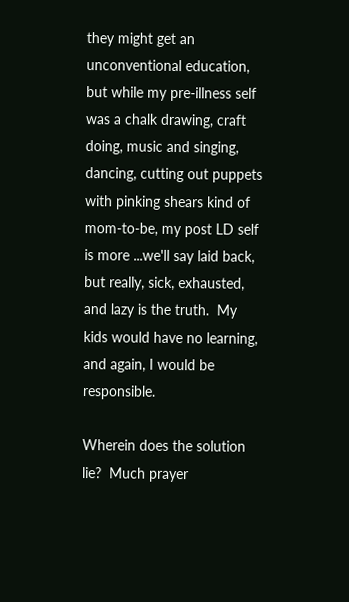they might get an unconventional education, but while my pre-illness self was a chalk drawing, craft doing, music and singing, dancing, cutting out puppets with pinking shears kind of mom-to-be, my post LD self is more ...we'll say laid back, but really, sick, exhausted, and lazy is the truth.  My kids would have no learning, and again, I would be responsible.

Wherein does the solution lie?  Much prayer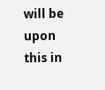will be upon this in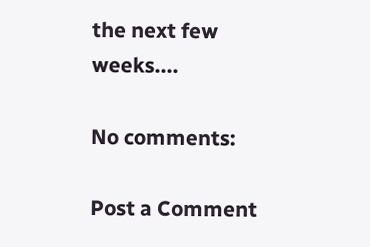the next few weeks....

No comments:

Post a Comment